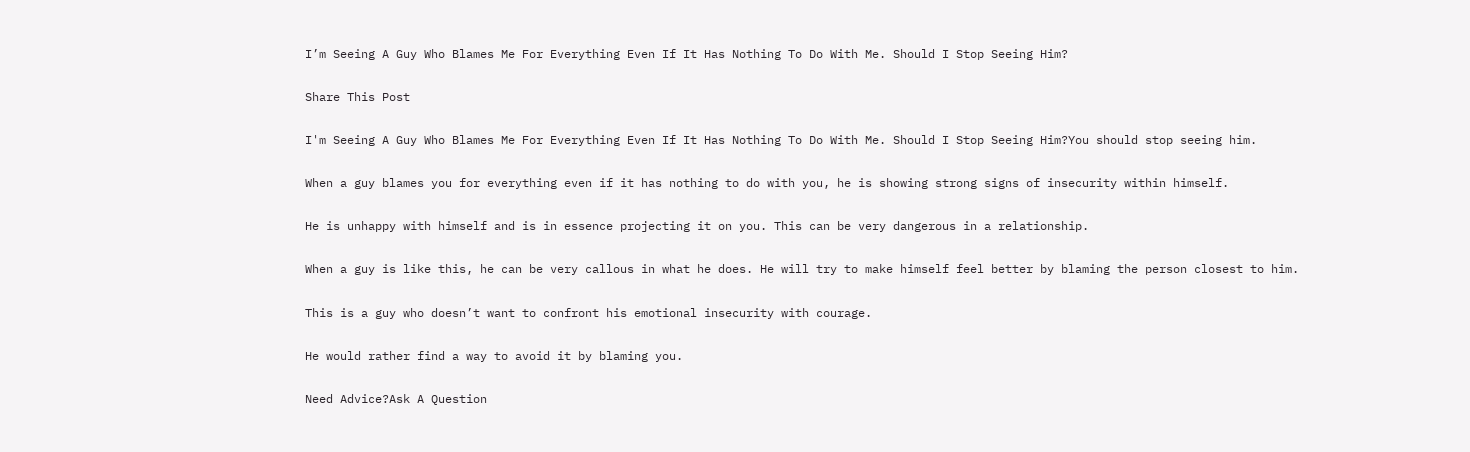I’m Seeing A Guy Who Blames Me For Everything Even If It Has Nothing To Do With Me. Should I Stop Seeing Him?

Share This Post

I'm Seeing A Guy Who Blames Me For Everything Even If It Has Nothing To Do With Me. Should I Stop Seeing Him?You should stop seeing him.

When a guy blames you for everything even if it has nothing to do with you, he is showing strong signs of insecurity within himself.

He is unhappy with himself and is in essence projecting it on you. This can be very dangerous in a relationship.

When a guy is like this, he can be very callous in what he does. He will try to make himself feel better by blaming the person closest to him.

This is a guy who doesn’t want to confront his emotional insecurity with courage.

He would rather find a way to avoid it by blaming you.

Need Advice?Ask A Question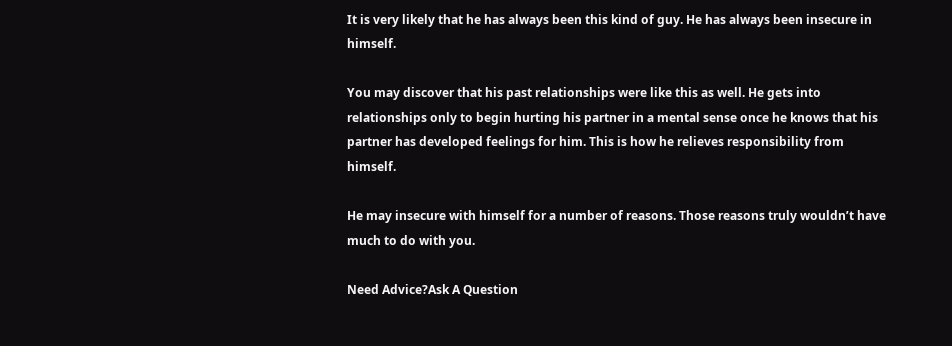It is very likely that he has always been this kind of guy. He has always been insecure in himself.

You may discover that his past relationships were like this as well. He gets into relationships only to begin hurting his partner in a mental sense once he knows that his partner has developed feelings for him. This is how he relieves responsibility from himself.

He may insecure with himself for a number of reasons. Those reasons truly wouldn’t have much to do with you.

Need Advice?Ask A Question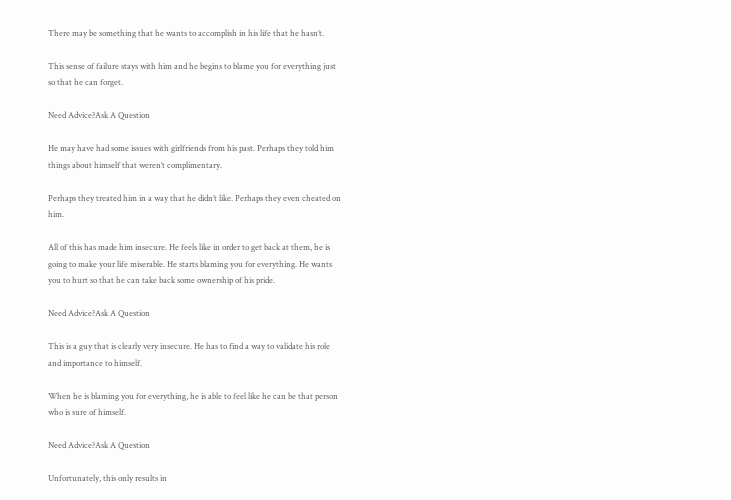There may be something that he wants to accomplish in his life that he hasn’t.

This sense of failure stays with him and he begins to blame you for everything just so that he can forget.

Need Advice?Ask A Question

He may have had some issues with girlfriends from his past. Perhaps they told him things about himself that weren’t complimentary.

Perhaps they treated him in a way that he didn’t like. Perhaps they even cheated on him.

All of this has made him insecure. He feels like in order to get back at them, he is going to make your life miserable. He starts blaming you for everything. He wants you to hurt so that he can take back some ownership of his pride.

Need Advice?Ask A Question

This is a guy that is clearly very insecure. He has to find a way to validate his role and importance to himself.

When he is blaming you for everything, he is able to feel like he can be that person who is sure of himself.

Need Advice?Ask A Question

Unfortunately, this only results in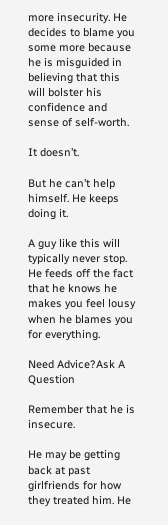more insecurity. He decides to blame you some more because he is misguided in believing that this will bolster his confidence and sense of self-worth.

It doesn’t.

But he can’t help himself. He keeps doing it.

A guy like this will typically never stop. He feeds off the fact that he knows he makes you feel lousy when he blames you for everything.

Need Advice?Ask A Question

Remember that he is insecure.

He may be getting back at past girlfriends for how they treated him. He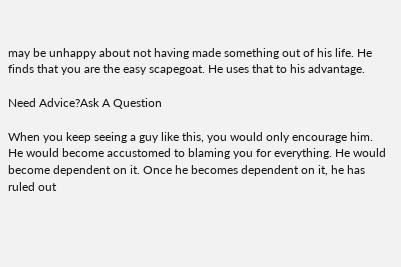may be unhappy about not having made something out of his life. He finds that you are the easy scapegoat. He uses that to his advantage.

Need Advice?Ask A Question

When you keep seeing a guy like this, you would only encourage him. He would become accustomed to blaming you for everything. He would become dependent on it. Once he becomes dependent on it, he has ruled out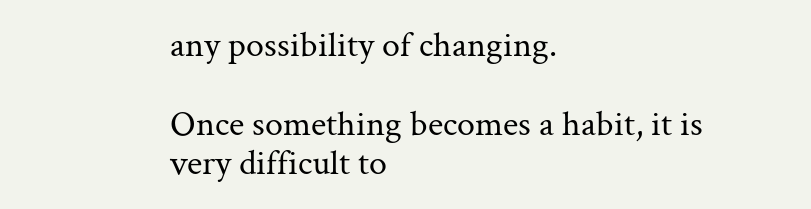any possibility of changing.

Once something becomes a habit, it is very difficult to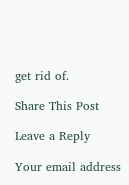get rid of.

Share This Post

Leave a Reply

Your email address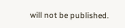will not be published.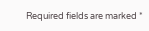Required fields are marked *